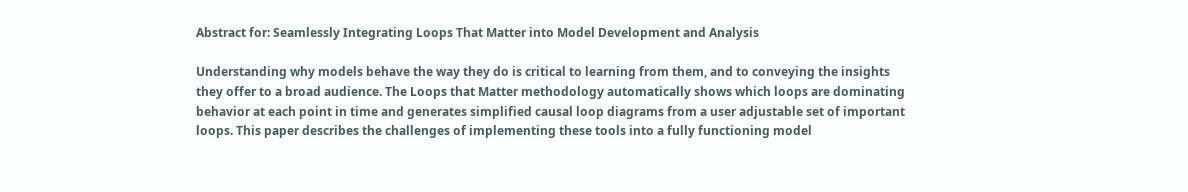Abstract for: Seamlessly Integrating Loops That Matter into Model Development and Analysis

Understanding why models behave the way they do is critical to learning from them, and to conveying the insights they offer to a broad audience. The Loops that Matter methodology automatically shows which loops are dominating behavior at each point in time and generates simplified causal loop diagrams from a user adjustable set of important loops. This paper describes the challenges of implementing these tools into a fully functioning model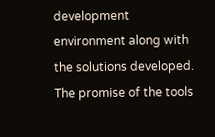development environment along with the solutions developed. The promise of the tools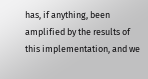has, if anything, been amplified by the results of this implementation, and we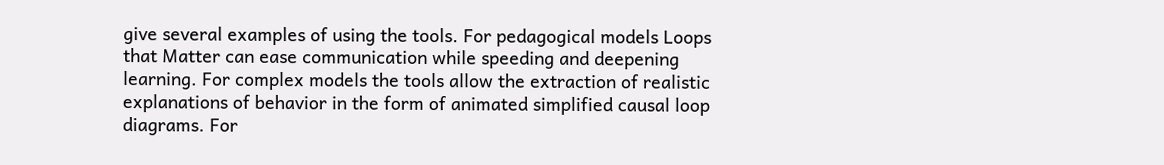give several examples of using the tools. For pedagogical models Loops that Matter can ease communication while speeding and deepening learning. For complex models the tools allow the extraction of realistic explanations of behavior in the form of animated simplified causal loop diagrams. For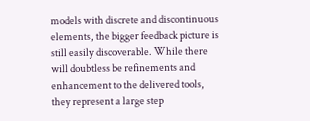models with discrete and discontinuous elements, the bigger feedback picture is still easily discoverable. While there will doubtless be refinements and enhancement to the delivered tools, they represent a large step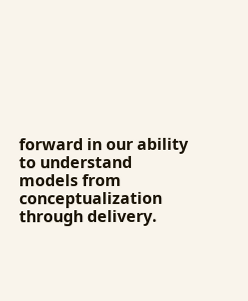forward in our ability to understand models from conceptualization through delivery.